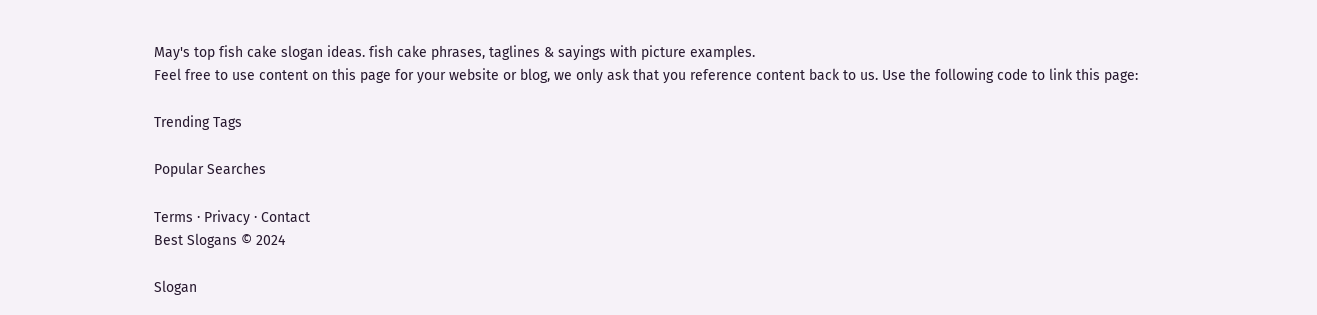May's top fish cake slogan ideas. fish cake phrases, taglines & sayings with picture examples.
Feel free to use content on this page for your website or blog, we only ask that you reference content back to us. Use the following code to link this page:

Trending Tags

Popular Searches

Terms · Privacy · Contact
Best Slogans © 2024

Slogan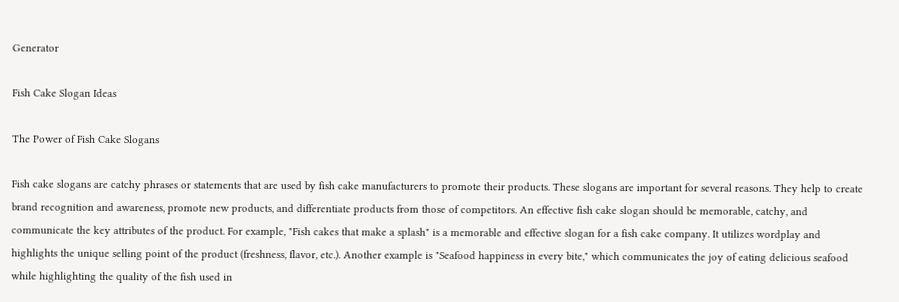Generator

Fish Cake Slogan Ideas

The Power of Fish Cake Slogans

Fish cake slogans are catchy phrases or statements that are used by fish cake manufacturers to promote their products. These slogans are important for several reasons. They help to create brand recognition and awareness, promote new products, and differentiate products from those of competitors. An effective fish cake slogan should be memorable, catchy, and communicate the key attributes of the product. For example, "Fish cakes that make a splash" is a memorable and effective slogan for a fish cake company. It utilizes wordplay and highlights the unique selling point of the product (freshness, flavor, etc.). Another example is "Seafood happiness in every bite," which communicates the joy of eating delicious seafood while highlighting the quality of the fish used in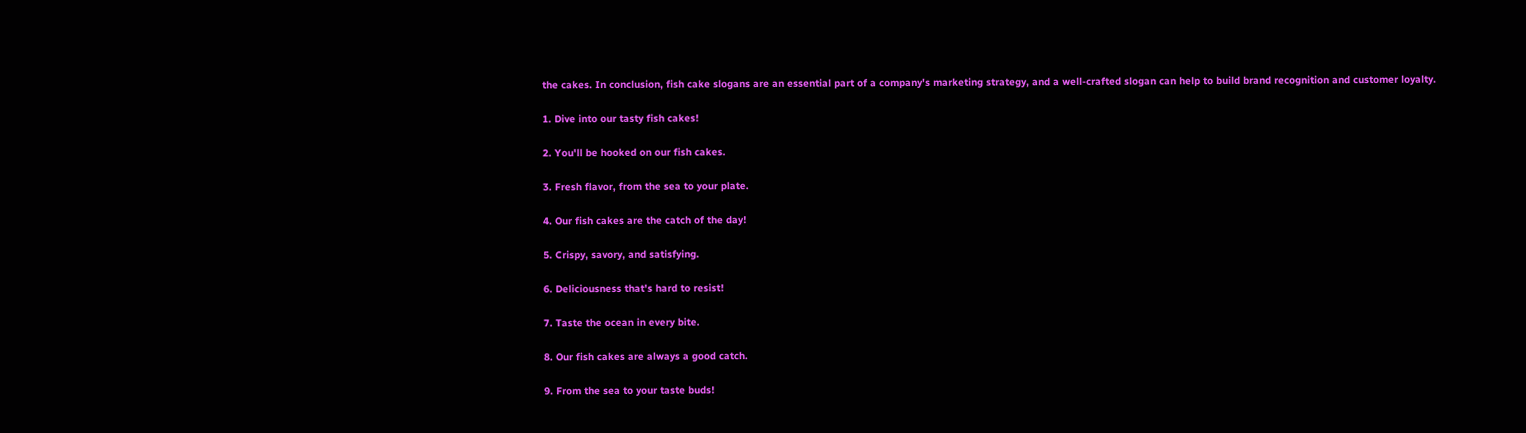the cakes. In conclusion, fish cake slogans are an essential part of a company's marketing strategy, and a well-crafted slogan can help to build brand recognition and customer loyalty.

1. Dive into our tasty fish cakes!

2. You'll be hooked on our fish cakes.

3. Fresh flavor, from the sea to your plate.

4. Our fish cakes are the catch of the day!

5. Crispy, savory, and satisfying.

6. Deliciousness that's hard to resist!

7. Taste the ocean in every bite.

8. Our fish cakes are always a good catch.

9. From the sea to your taste buds!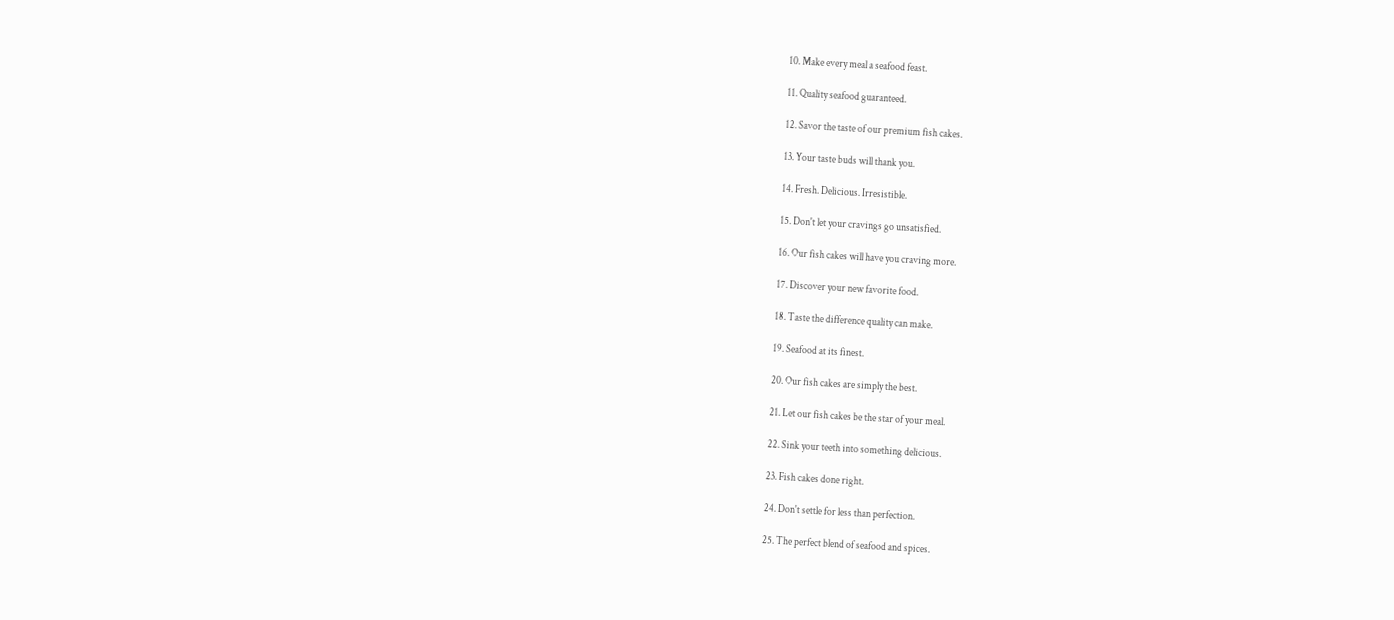10. Make every meal a seafood feast.

11. Quality seafood guaranteed.

12. Savor the taste of our premium fish cakes.

13. Your taste buds will thank you.

14. Fresh. Delicious. Irresistible.

15. Don't let your cravings go unsatisfied.

16. Our fish cakes will have you craving more.

17. Discover your new favorite food.

18. Taste the difference quality can make.

19. Seafood at its finest.

20. Our fish cakes are simply the best.

21. Let our fish cakes be the star of your meal.

22. Sink your teeth into something delicious.

23. Fish cakes done right.

24. Don't settle for less than perfection.

25. The perfect blend of seafood and spices.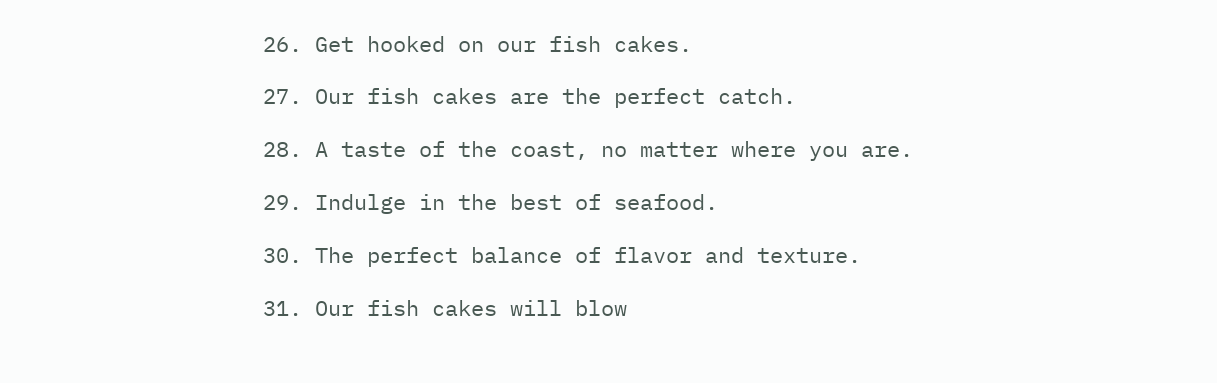26. Get hooked on our fish cakes.

27. Our fish cakes are the perfect catch.

28. A taste of the coast, no matter where you are.

29. Indulge in the best of seafood.

30. The perfect balance of flavor and texture.

31. Our fish cakes will blow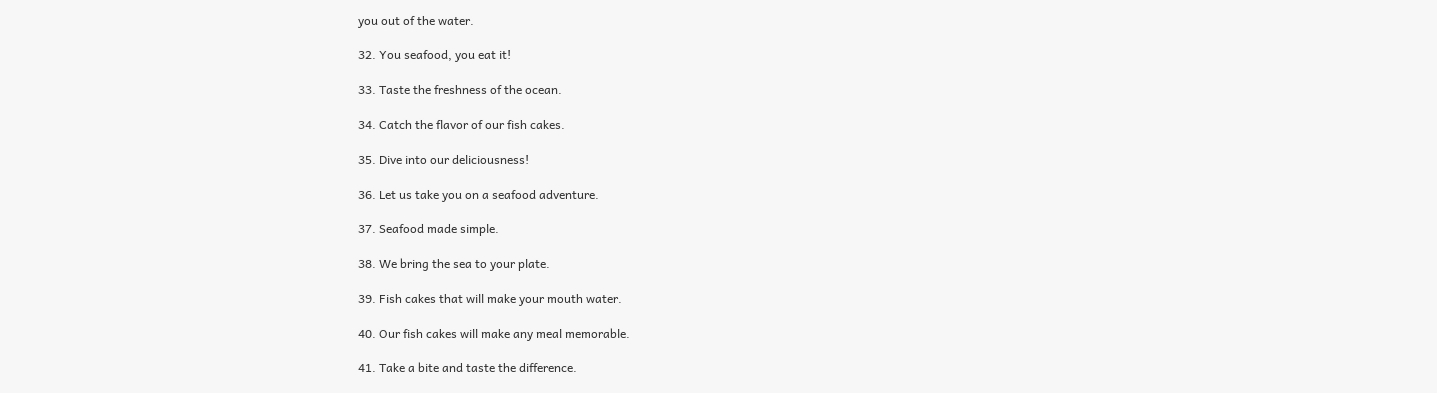you out of the water.

32. You seafood, you eat it!

33. Taste the freshness of the ocean.

34. Catch the flavor of our fish cakes.

35. Dive into our deliciousness!

36. Let us take you on a seafood adventure.

37. Seafood made simple.

38. We bring the sea to your plate.

39. Fish cakes that will make your mouth water.

40. Our fish cakes will make any meal memorable.

41. Take a bite and taste the difference.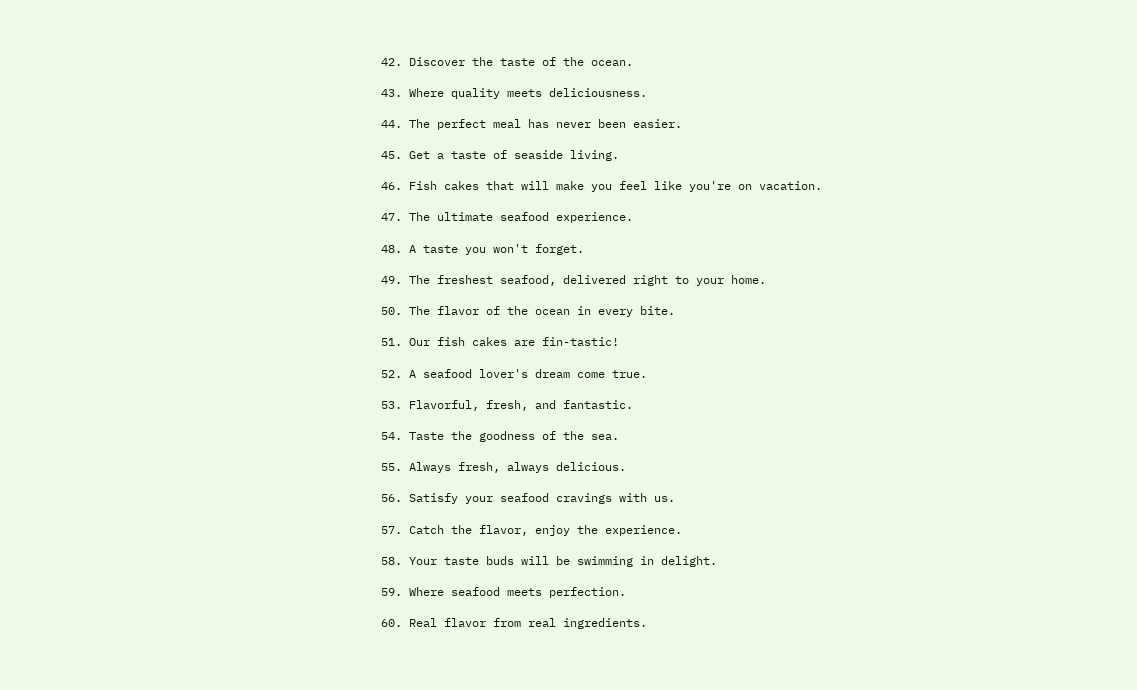42. Discover the taste of the ocean.

43. Where quality meets deliciousness.

44. The perfect meal has never been easier.

45. Get a taste of seaside living.

46. Fish cakes that will make you feel like you're on vacation.

47. The ultimate seafood experience.

48. A taste you won't forget.

49. The freshest seafood, delivered right to your home.

50. The flavor of the ocean in every bite.

51. Our fish cakes are fin-tastic!

52. A seafood lover's dream come true.

53. Flavorful, fresh, and fantastic.

54. Taste the goodness of the sea.

55. Always fresh, always delicious.

56. Satisfy your seafood cravings with us.

57. Catch the flavor, enjoy the experience.

58. Your taste buds will be swimming in delight.

59. Where seafood meets perfection.

60. Real flavor from real ingredients.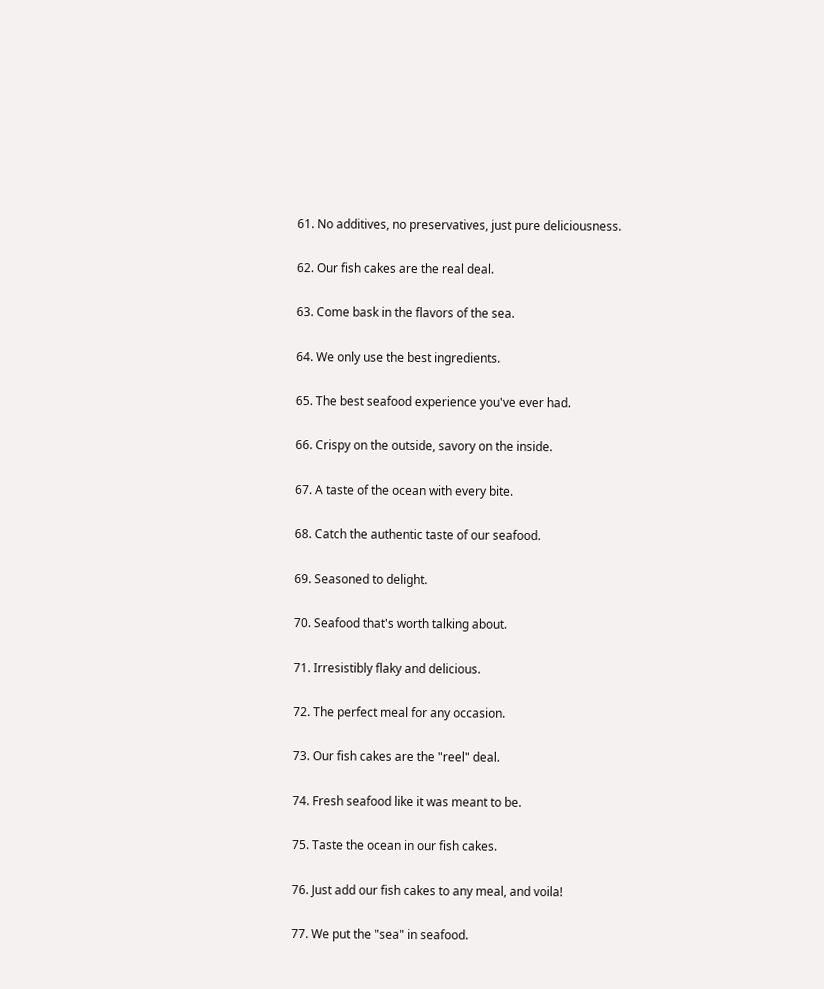61. No additives, no preservatives, just pure deliciousness.

62. Our fish cakes are the real deal.

63. Come bask in the flavors of the sea.

64. We only use the best ingredients.

65. The best seafood experience you've ever had.

66. Crispy on the outside, savory on the inside.

67. A taste of the ocean with every bite.

68. Catch the authentic taste of our seafood.

69. Seasoned to delight.

70. Seafood that's worth talking about.

71. Irresistibly flaky and delicious.

72. The perfect meal for any occasion.

73. Our fish cakes are the "reel" deal.

74. Fresh seafood like it was meant to be.

75. Taste the ocean in our fish cakes.

76. Just add our fish cakes to any meal, and voila!

77. We put the "sea" in seafood.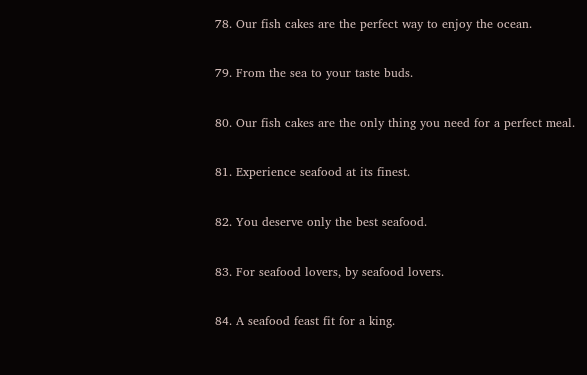78. Our fish cakes are the perfect way to enjoy the ocean.

79. From the sea to your taste buds.

80. Our fish cakes are the only thing you need for a perfect meal.

81. Experience seafood at its finest.

82. You deserve only the best seafood.

83. For seafood lovers, by seafood lovers.

84. A seafood feast fit for a king.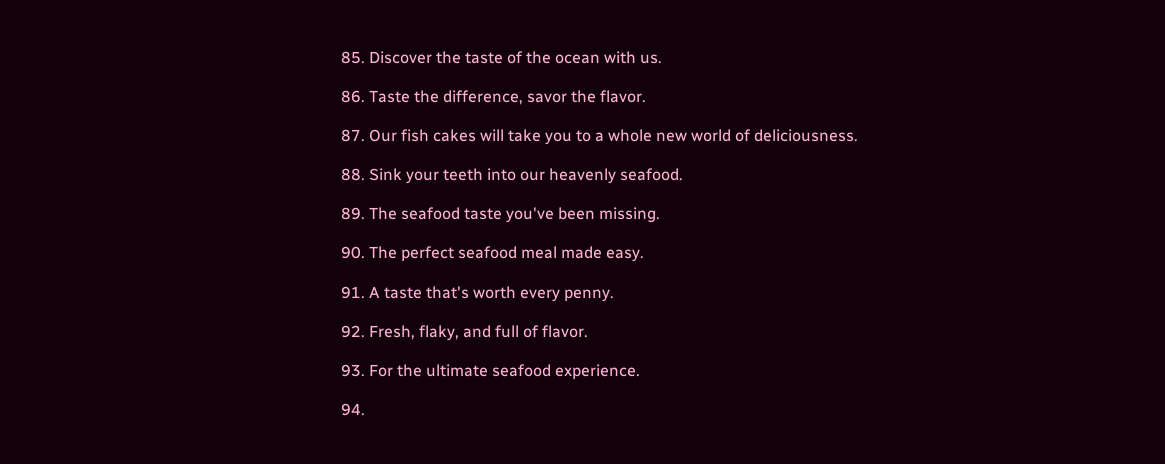85. Discover the taste of the ocean with us.

86. Taste the difference, savor the flavor.

87. Our fish cakes will take you to a whole new world of deliciousness.

88. Sink your teeth into our heavenly seafood.

89. The seafood taste you've been missing.

90. The perfect seafood meal made easy.

91. A taste that's worth every penny.

92. Fresh, flaky, and full of flavor.

93. For the ultimate seafood experience.

94.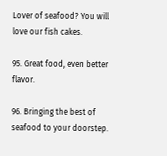Lover of seafood? You will love our fish cakes.

95. Great food, even better flavor.

96. Bringing the best of seafood to your doorstep.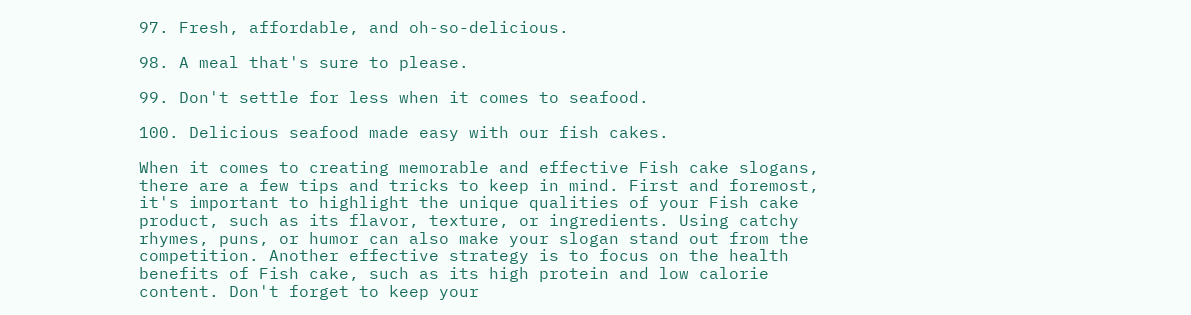97. Fresh, affordable, and oh-so-delicious.

98. A meal that's sure to please.

99. Don't settle for less when it comes to seafood.

100. Delicious seafood made easy with our fish cakes.

When it comes to creating memorable and effective Fish cake slogans, there are a few tips and tricks to keep in mind. First and foremost, it's important to highlight the unique qualities of your Fish cake product, such as its flavor, texture, or ingredients. Using catchy rhymes, puns, or humor can also make your slogan stand out from the competition. Another effective strategy is to focus on the health benefits of Fish cake, such as its high protein and low calorie content. Don't forget to keep your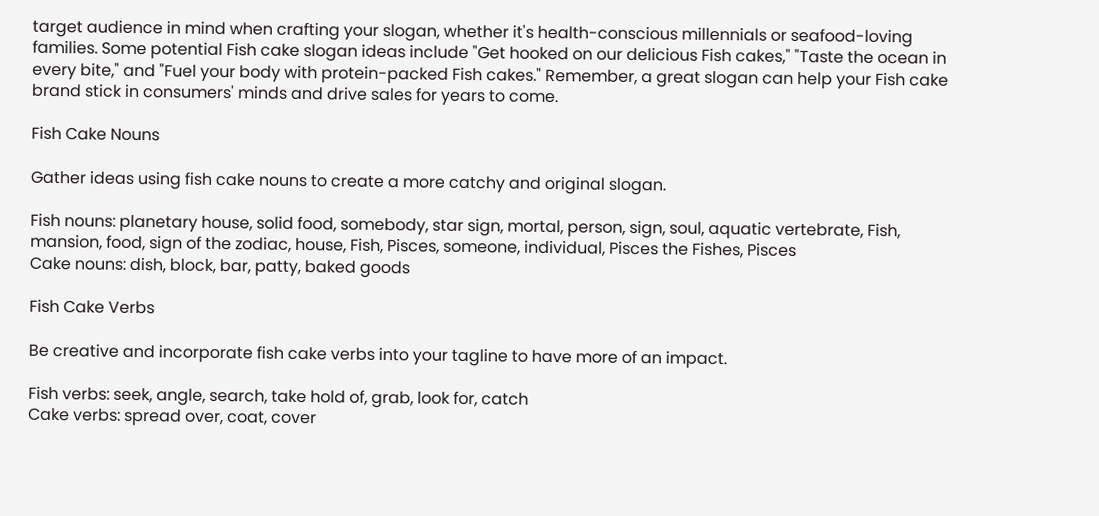target audience in mind when crafting your slogan, whether it's health-conscious millennials or seafood-loving families. Some potential Fish cake slogan ideas include "Get hooked on our delicious Fish cakes," "Taste the ocean in every bite," and "Fuel your body with protein-packed Fish cakes." Remember, a great slogan can help your Fish cake brand stick in consumers' minds and drive sales for years to come.

Fish Cake Nouns

Gather ideas using fish cake nouns to create a more catchy and original slogan.

Fish nouns: planetary house, solid food, somebody, star sign, mortal, person, sign, soul, aquatic vertebrate, Fish, mansion, food, sign of the zodiac, house, Fish, Pisces, someone, individual, Pisces the Fishes, Pisces
Cake nouns: dish, block, bar, patty, baked goods

Fish Cake Verbs

Be creative and incorporate fish cake verbs into your tagline to have more of an impact.

Fish verbs: seek, angle, search, take hold of, grab, look for, catch
Cake verbs: spread over, coat, cover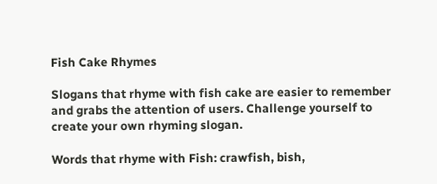Fish Cake Rhymes

Slogans that rhyme with fish cake are easier to remember and grabs the attention of users. Challenge yourself to create your own rhyming slogan.

Words that rhyme with Fish: crawfish, bish,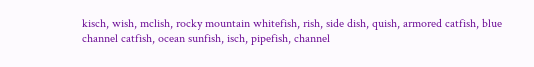kisch, wish, mclish, rocky mountain whitefish, rish, side dish, quish, armored catfish, blue channel catfish, ocean sunfish, isch, pipefish, channel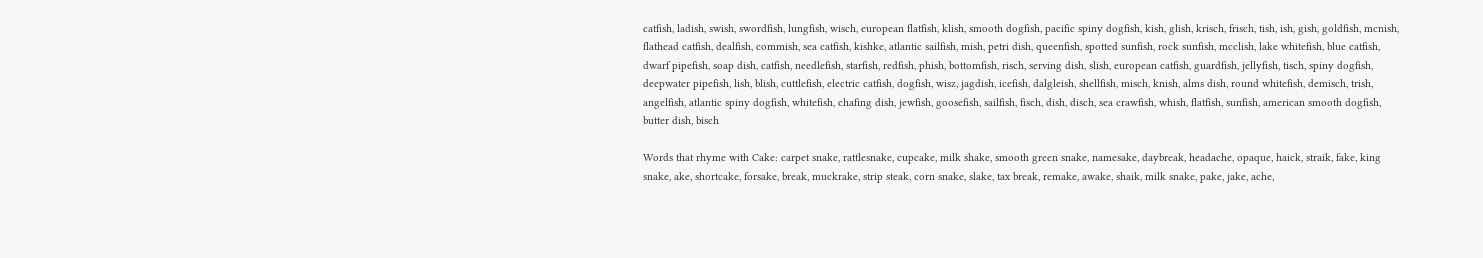catfish, ladish, swish, swordfish, lungfish, wisch, european flatfish, klish, smooth dogfish, pacific spiny dogfish, kish, glish, krisch, frisch, tish, ish, gish, goldfish, mcnish, flathead catfish, dealfish, commish, sea catfish, kishke, atlantic sailfish, mish, petri dish, queenfish, spotted sunfish, rock sunfish, mcclish, lake whitefish, blue catfish, dwarf pipefish, soap dish, catfish, needlefish, starfish, redfish, phish, bottomfish, risch, serving dish, slish, european catfish, guardfish, jellyfish, tisch, spiny dogfish, deepwater pipefish, lish, blish, cuttlefish, electric catfish, dogfish, wisz, jagdish, icefish, dalgleish, shellfish, misch, knish, alms dish, round whitefish, demisch, trish, angelfish, atlantic spiny dogfish, whitefish, chafing dish, jewfish, goosefish, sailfish, fisch, dish, disch, sea crawfish, whish, flatfish, sunfish, american smooth dogfish, butter dish, bisch

Words that rhyme with Cake: carpet snake, rattlesnake, cupcake, milk shake, smooth green snake, namesake, daybreak, headache, opaque, haick, straik, fake, king snake, ake, shortcake, forsake, break, muckrake, strip steak, corn snake, slake, tax break, remake, awake, shaik, milk snake, pake, jake, ache,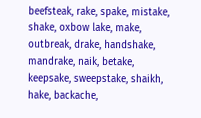beefsteak, rake, spake, mistake, shake, oxbow lake, make, outbreak, drake, handshake, mandrake, naik, betake, keepsake, sweepstake, shaikh, hake, backache,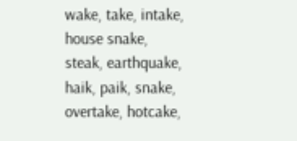wake, take, intake, house snake, steak, earthquake, haik, paik, snake, overtake, hotcake,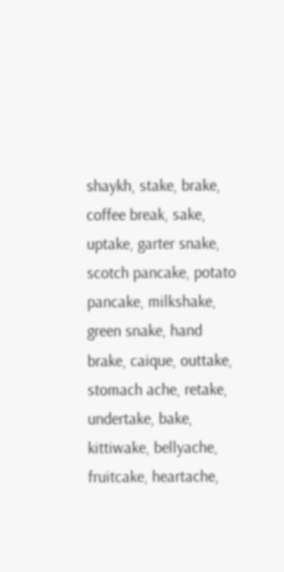shaykh, stake, brake, coffee break, sake, uptake, garter snake, scotch pancake, potato pancake, milkshake, green snake, hand brake, caique, outtake, stomach ache, retake, undertake, bake, kittiwake, bellyache, fruitcake, heartache,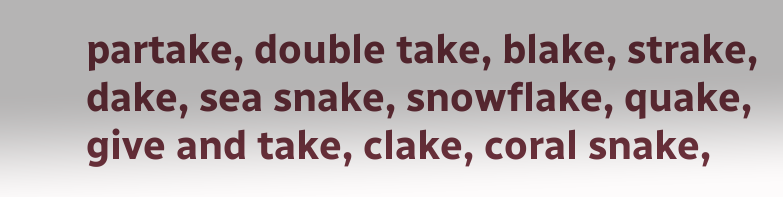partake, double take, blake, strake, dake, sea snake, snowflake, quake, give and take, clake, coral snake,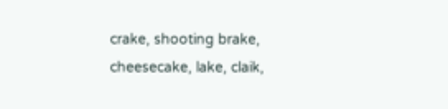crake, shooting brake, cheesecake, lake, claik,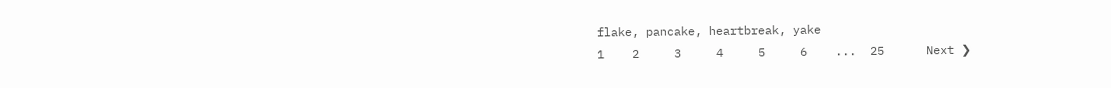flake, pancake, heartbreak, yake
1    2     3     4     5     6    ...  25      Next ❯